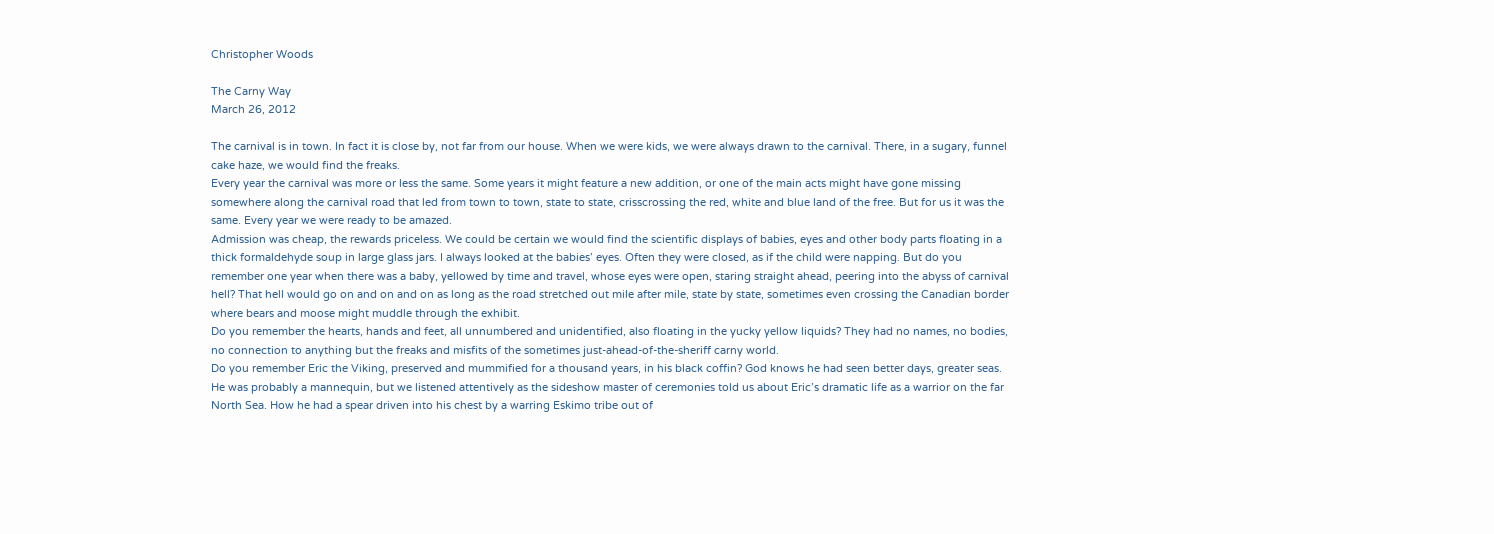Christopher Woods

The Carny Way
March 26, 2012

The carnival is in town. In fact it is close by, not far from our house. When we were kids, we were always drawn to the carnival. There, in a sugary, funnel cake haze, we would find the freaks.
Every year the carnival was more or less the same. Some years it might feature a new addition, or one of the main acts might have gone missing somewhere along the carnival road that led from town to town, state to state, crisscrossing the red, white and blue land of the free. But for us it was the same. Every year we were ready to be amazed.
Admission was cheap, the rewards priceless. We could be certain we would find the scientific displays of babies, eyes and other body parts floating in a thick formaldehyde soup in large glass jars. I always looked at the babies’ eyes. Often they were closed, as if the child were napping. But do you remember one year when there was a baby, yellowed by time and travel, whose eyes were open, staring straight ahead, peering into the abyss of carnival hell? That hell would go on and on and on as long as the road stretched out mile after mile, state by state, sometimes even crossing the Canadian border where bears and moose might muddle through the exhibit.
Do you remember the hearts, hands and feet, all unnumbered and unidentified, also floating in the yucky yellow liquids? They had no names, no bodies, no connection to anything but the freaks and misfits of the sometimes just-ahead-of-the-sheriff carny world.
Do you remember Eric the Viking, preserved and mummified for a thousand years, in his black coffin? God knows he had seen better days, greater seas. He was probably a mannequin, but we listened attentively as the sideshow master of ceremonies told us about Eric’s dramatic life as a warrior on the far North Sea. How he had a spear driven into his chest by a warring Eskimo tribe out of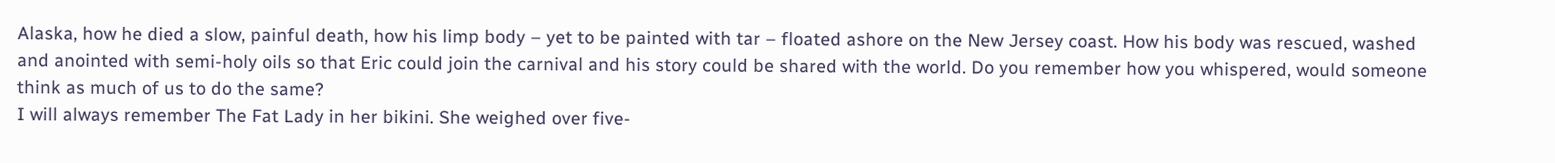Alaska, how he died a slow, painful death, how his limp body – yet to be painted with tar – floated ashore on the New Jersey coast. How his body was rescued, washed and anointed with semi-holy oils so that Eric could join the carnival and his story could be shared with the world. Do you remember how you whispered, would someone think as much of us to do the same?
I will always remember The Fat Lady in her bikini. She weighed over five-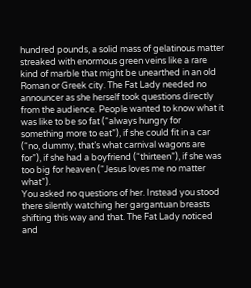hundred pounds, a solid mass of gelatinous matter streaked with enormous green veins like a rare kind of marble that might be unearthed in an old Roman or Greek city. The Fat Lady needed no announcer as she herself took questions directly from the audience. People wanted to know what it was like to be so fat (“always hungry for something more to eat”), if she could fit in a car (“no, dummy, that’s what carnival wagons are for”), if she had a boyfriend (“thirteen”), if she was too big for heaven (“Jesus loves me no matter what”).
You asked no questions of her. Instead you stood there silently watching her gargantuan breasts shifting this way and that. The Fat Lady noticed and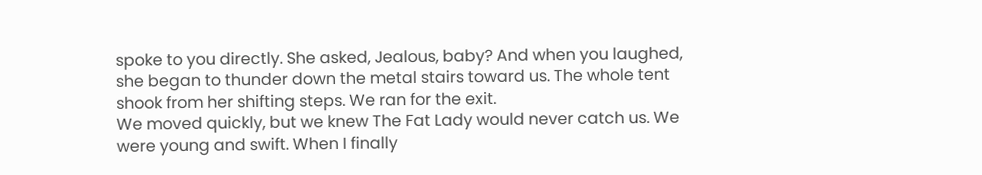spoke to you directly. She asked, Jealous, baby? And when you laughed, she began to thunder down the metal stairs toward us. The whole tent shook from her shifting steps. We ran for the exit.
We moved quickly, but we knew The Fat Lady would never catch us. We were young and swift. When I finally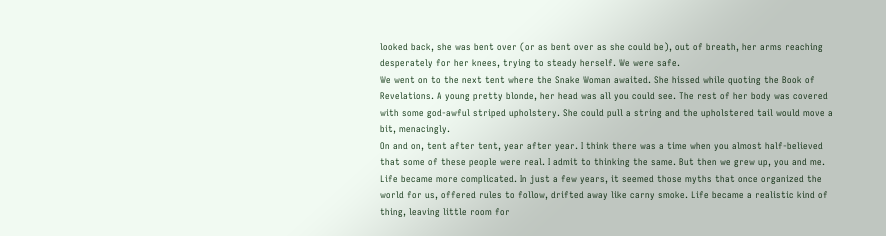looked back, she was bent over (or as bent over as she could be), out of breath, her arms reaching desperately for her knees, trying to steady herself. We were safe.
We went on to the next tent where the Snake Woman awaited. She hissed while quoting the Book of Revelations. A young pretty blonde, her head was all you could see. The rest of her body was covered with some god-awful striped upholstery. She could pull a string and the upholstered tail would move a bit, menacingly.
On and on, tent after tent, year after year. I think there was a time when you almost half-believed that some of these people were real. I admit to thinking the same. But then we grew up, you and me. Life became more complicated. In just a few years, it seemed those myths that once organized the world for us, offered rules to follow, drifted away like carny smoke. Life became a realistic kind of thing, leaving little room for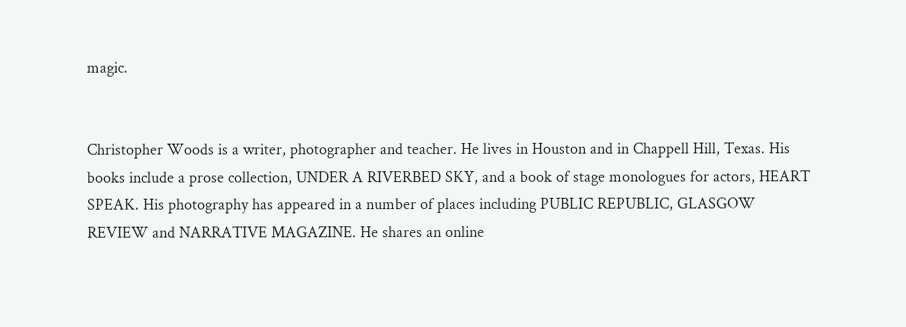magic.


Christopher Woods is a writer, photographer and teacher. He lives in Houston and in Chappell Hill, Texas. His books include a prose collection, UNDER A RIVERBED SKY, and a book of stage monologues for actors, HEART SPEAK. His photography has appeared in a number of places including PUBLIC REPUBLIC, GLASGOW REVIEW and NARRATIVE MAGAZINE. He shares an online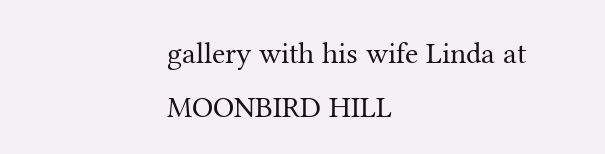gallery with his wife Linda at MOONBIRD HILL